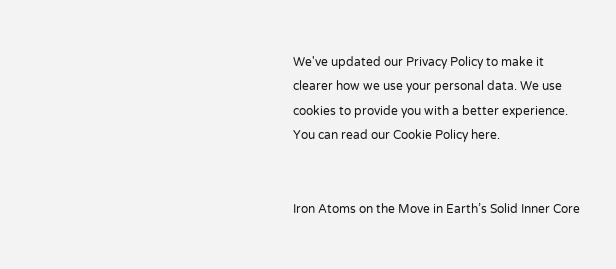We've updated our Privacy Policy to make it clearer how we use your personal data. We use cookies to provide you with a better experience. You can read our Cookie Policy here.


Iron Atoms on the Move in Earth’s Solid Inner Core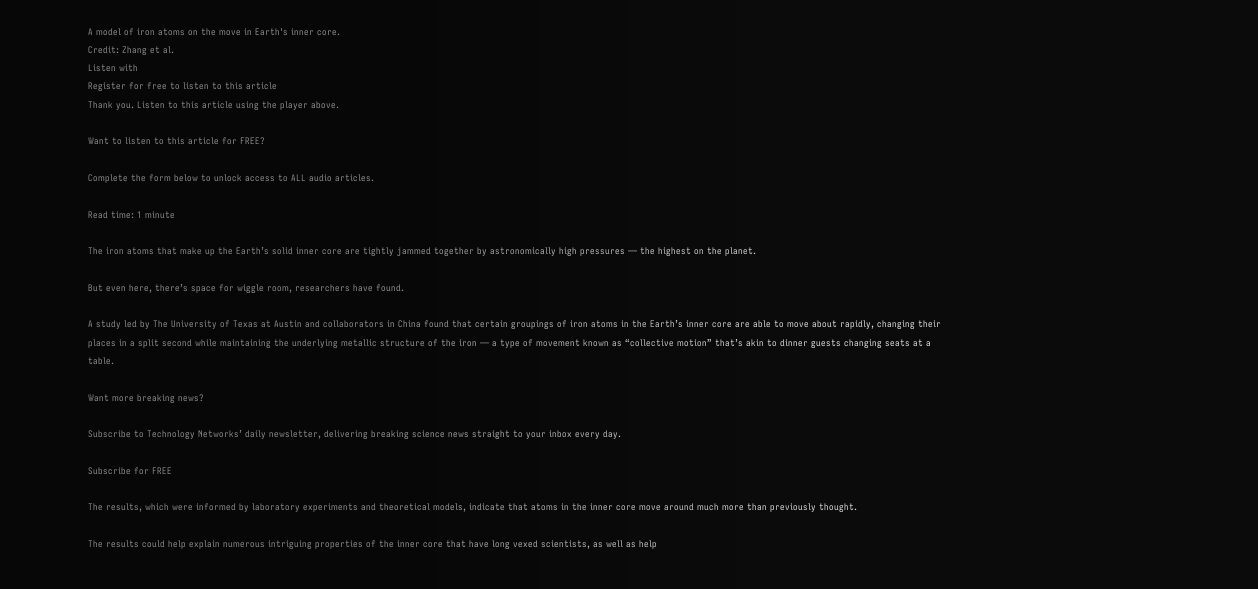A model of iron atoms on the move in Earth's inner core.
Credit: Zhang et al.
Listen with
Register for free to listen to this article
Thank you. Listen to this article using the player above.

Want to listen to this article for FREE?

Complete the form below to unlock access to ALL audio articles.

Read time: 1 minute

The iron atoms that make up the Earth’s solid inner core are tightly jammed together by astronomically high pressures — the highest on the planet.

But even here, there’s space for wiggle room, researchers have found.

A study led by The University of Texas at Austin and collaborators in China found that certain groupings of iron atoms in the Earth’s inner core are able to move about rapidly, changing their places in a split second while maintaining the underlying metallic structure of the iron — a type of movement known as “collective motion” that’s akin to dinner guests changing seats at a table.

Want more breaking news?

Subscribe to Technology Networks’ daily newsletter, delivering breaking science news straight to your inbox every day.

Subscribe for FREE

The results, which were informed by laboratory experiments and theoretical models, indicate that atoms in the inner core move around much more than previously thought.

The results could help explain numerous intriguing properties of the inner core that have long vexed scientists, as well as help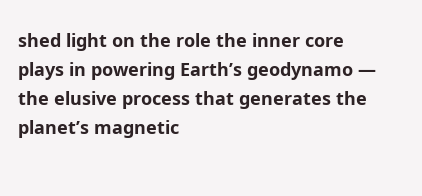shed light on the role the inner core plays in powering Earth’s geodynamo — the elusive process that generates the planet’s magnetic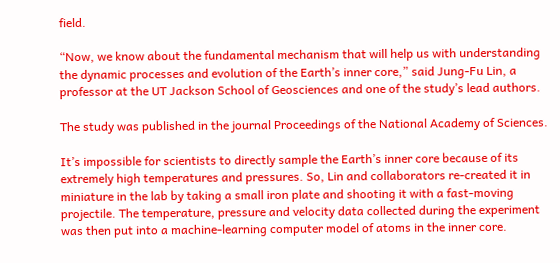field.

“Now, we know about the fundamental mechanism that will help us with understanding the dynamic processes and evolution of the Earth’s inner core,” said Jung-Fu Lin, a professor at the UT Jackson School of Geosciences and one of the study’s lead authors.

The study was published in the journal Proceedings of the National Academy of Sciences.

It’s impossible for scientists to directly sample the Earth’s inner core because of its extremely high temperatures and pressures. So, Lin and collaborators re-created it in miniature in the lab by taking a small iron plate and shooting it with a fast-moving projectile. The temperature, pressure and velocity data collected during the experiment was then put into a machine-learning computer model of atoms in the inner core.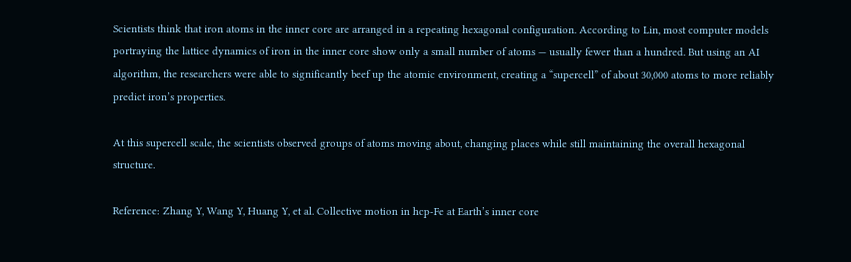Scientists think that iron atoms in the inner core are arranged in a repeating hexagonal configuration. According to Lin, most computer models portraying the lattice dynamics of iron in the inner core show only a small number of atoms — usually fewer than a hundred. But using an AI algorithm, the researchers were able to significantly beef up the atomic environment, creating a “supercell” of about 30,000 atoms to more reliably predict iron’s properties.

At this supercell scale, the scientists observed groups of atoms moving about, changing places while still maintaining the overall hexagonal structure.

Reference: Zhang Y, Wang Y, Huang Y, et al. Collective motion in hcp-Fe at Earth’s inner core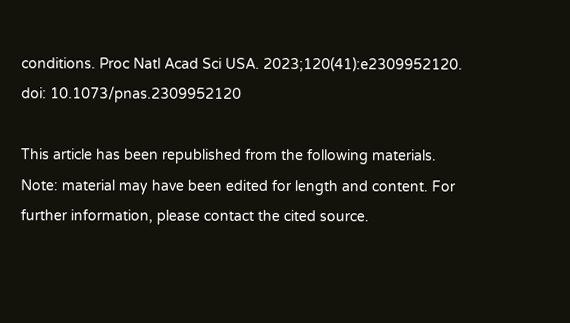conditions. Proc Natl Acad Sci USA. 2023;120(41):e2309952120. doi: 10.1073/pnas.2309952120

This article has been republished from the following materials. Note: material may have been edited for length and content. For further information, please contact the cited source.